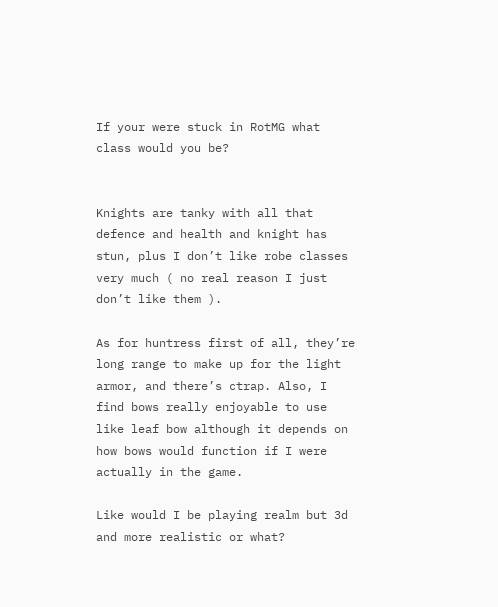If your were stuck in RotMG what class would you be?


Knights are tanky with all that defence and health and knight has stun, plus I don’t like robe classes very much ( no real reason I just don’t like them ).

As for huntress first of all, they’re long range to make up for the light armor, and there’s ctrap. Also, I find bows really enjoyable to use like leaf bow although it depends on how bows would function if I were actually in the game.

Like would I be playing realm but 3d and more realistic or what?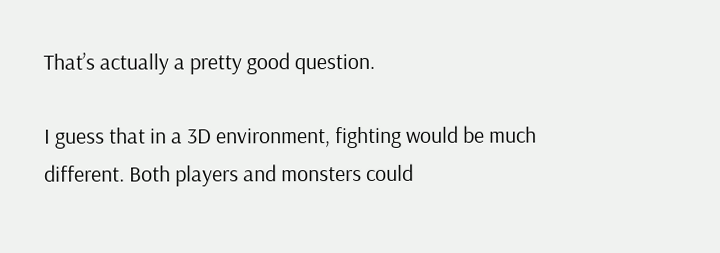That’s actually a pretty good question.

I guess that in a 3D environment, fighting would be much different. Both players and monsters could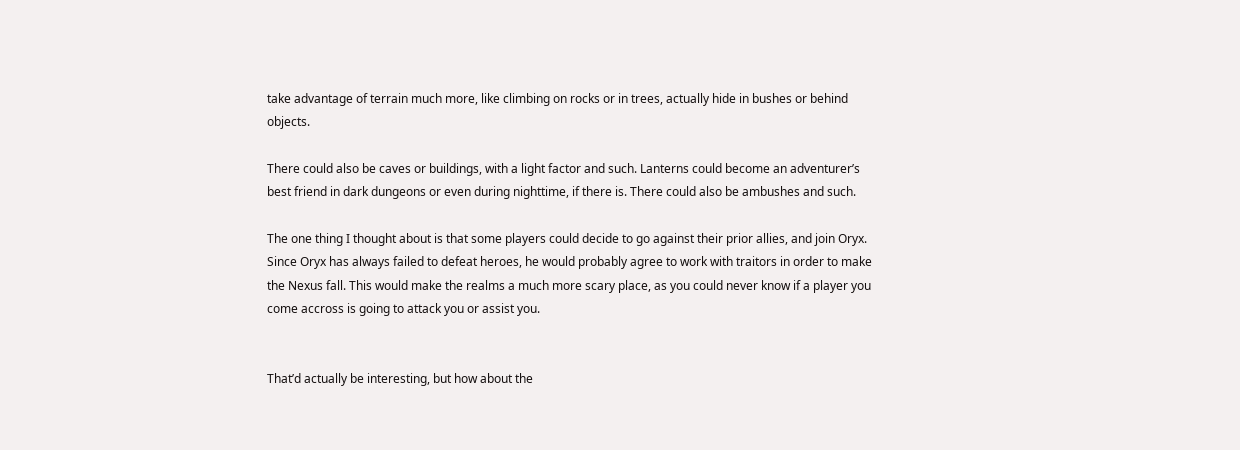take advantage of terrain much more, like climbing on rocks or in trees, actually hide in bushes or behind objects.

There could also be caves or buildings, with a light factor and such. Lanterns could become an adventurer’s best friend in dark dungeons or even during nighttime, if there is. There could also be ambushes and such.

The one thing I thought about is that some players could decide to go against their prior allies, and join Oryx. Since Oryx has always failed to defeat heroes, he would probably agree to work with traitors in order to make the Nexus fall. This would make the realms a much more scary place, as you could never know if a player you come accross is going to attack you or assist you.


That’d actually be interesting, but how about the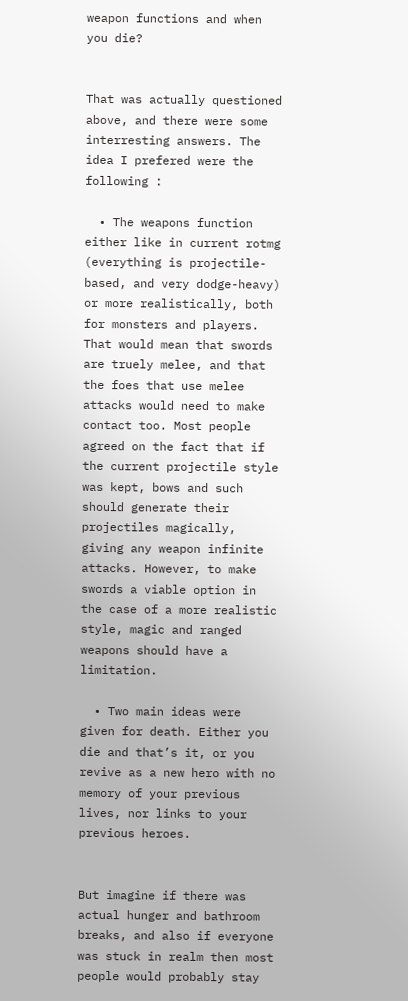weapon functions and when you die?


That was actually questioned above, and there were some interresting answers. The idea I prefered were the following :

  • The weapons function either like in current rotmg (everything is projectile-based, and very dodge-heavy) or more realistically, both for monsters and players. That would mean that swords are truely melee, and that the foes that use melee attacks would need to make contact too. Most people agreed on the fact that if the current projectile style was kept, bows and such should generate their projectiles magically, giving any weapon infinite attacks. However, to make swords a viable option in the case of a more realistic style, magic and ranged weapons should have a limitation.

  • Two main ideas were given for death. Either you die and that’s it, or you revive as a new hero with no memory of your previous lives, nor links to your previous heroes.


But imagine if there was actual hunger and bathroom breaks, and also if everyone was stuck in realm then most people would probably stay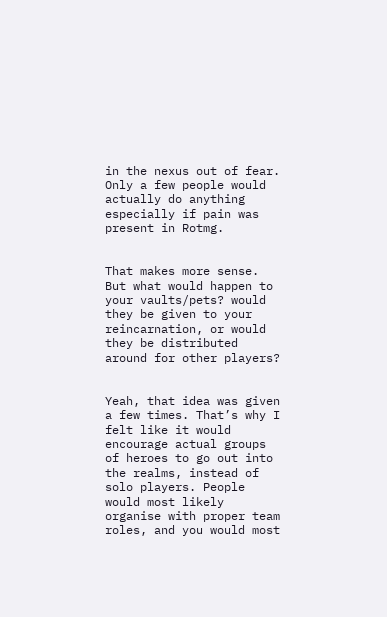in the nexus out of fear. Only a few people would actually do anything especially if pain was present in Rotmg.


That makes more sense. But what would happen to your vaults/pets? would they be given to your reincarnation, or would they be distributed around for other players?


Yeah, that idea was given a few times. That’s why I felt like it would encourage actual groups of heroes to go out into the realms, instead of solo players. People would most likely organise with proper team roles, and you would most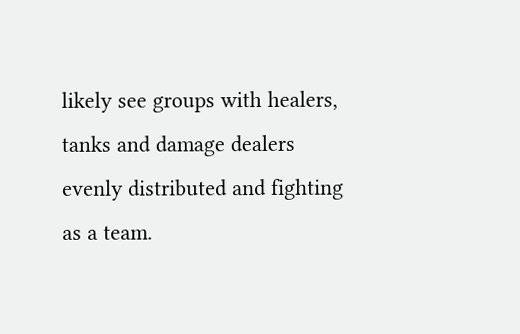likely see groups with healers, tanks and damage dealers evenly distributed and fighting as a team.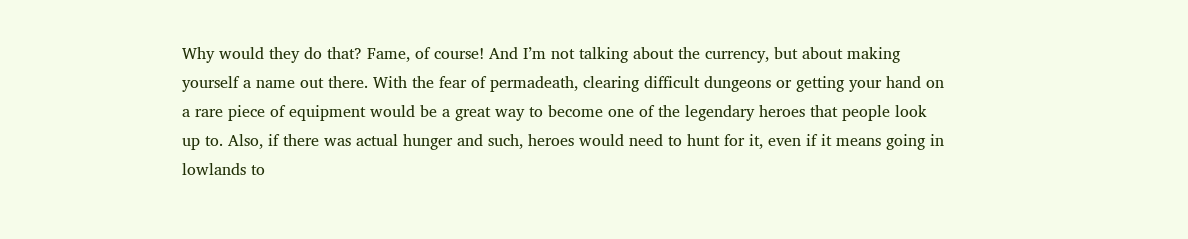Why would they do that? Fame, of course! And I’m not talking about the currency, but about making yourself a name out there. With the fear of permadeath, clearing difficult dungeons or getting your hand on a rare piece of equipment would be a great way to become one of the legendary heroes that people look up to. Also, if there was actual hunger and such, heroes would need to hunt for it, even if it means going in lowlands to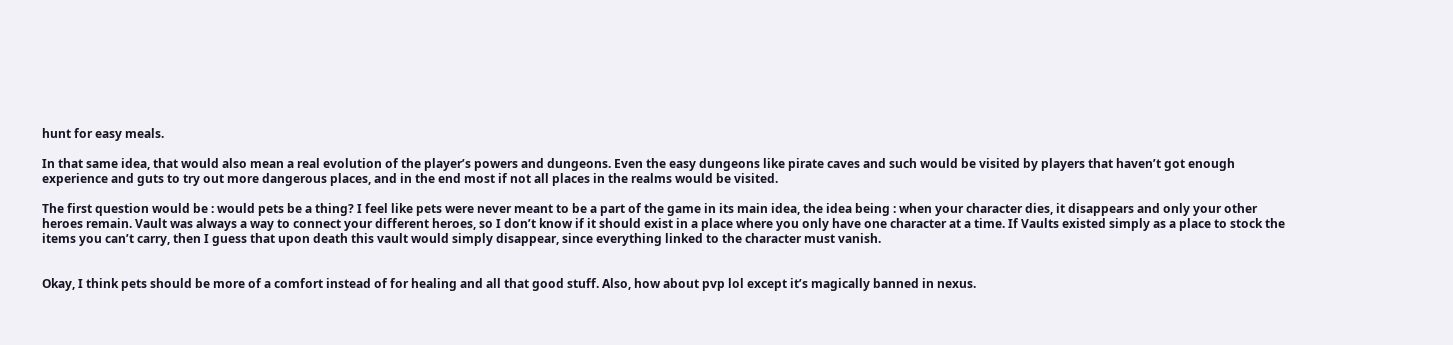hunt for easy meals.

In that same idea, that would also mean a real evolution of the player’s powers and dungeons. Even the easy dungeons like pirate caves and such would be visited by players that haven’t got enough experience and guts to try out more dangerous places, and in the end most if not all places in the realms would be visited.

The first question would be : would pets be a thing? I feel like pets were never meant to be a part of the game in its main idea, the idea being : when your character dies, it disappears and only your other heroes remain. Vault was always a way to connect your different heroes, so I don’t know if it should exist in a place where you only have one character at a time. If Vaults existed simply as a place to stock the items you can’t carry, then I guess that upon death this vault would simply disappear, since everything linked to the character must vanish.


Okay, I think pets should be more of a comfort instead of for healing and all that good stuff. Also, how about pvp lol except it’s magically banned in nexus.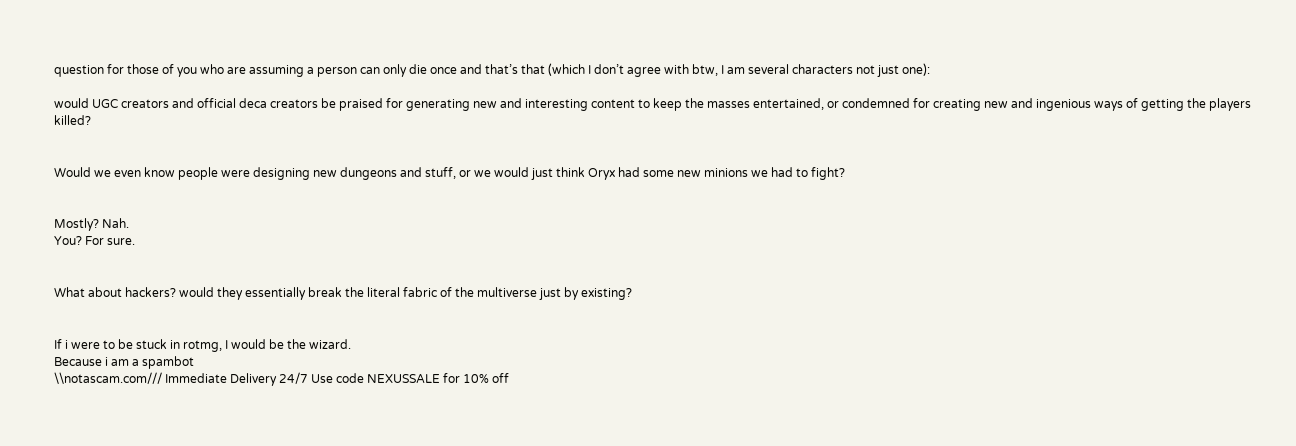question for those of you who are assuming a person can only die once and that’s that (which I don’t agree with btw, I am several characters not just one):

would UGC creators and official deca creators be praised for generating new and interesting content to keep the masses entertained, or condemned for creating new and ingenious ways of getting the players killed?


Would we even know people were designing new dungeons and stuff, or we would just think Oryx had some new minions we had to fight?


Mostly? Nah.
You? For sure.


What about hackers? would they essentially break the literal fabric of the multiverse just by existing?


If i were to be stuck in rotmg, I would be the wizard.
Because i am a spambot
\\notascam.com/// Immediate Delivery 24/7 Use code NEXUSSALE for 10% off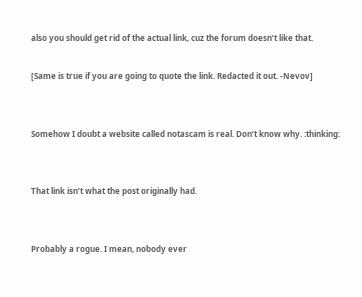also you should get rid of the actual link, cuz the forum doesn’t like that.

[Same is true if you are going to quote the link. Redacted it out. -Nevov]


Somehow I doubt a website called notascam is real. Don’t know why. :thinking:


That link isn’t what the post originally had.


Probably a rogue. I mean, nobody ever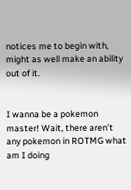notices me to begin with, might as well make an ability out of it.


I wanna be a pokemon master! Wait, there aren’t any pokemon in ROTMG what am I doing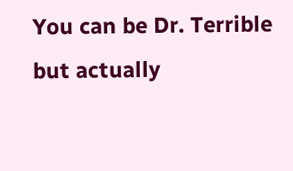You can be Dr. Terrible but actually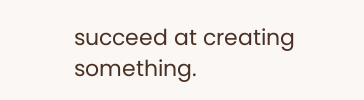succeed at creating something.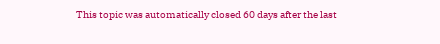This topic was automatically closed 60 days after the last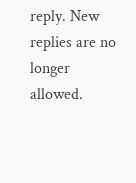reply. New replies are no longer allowed.